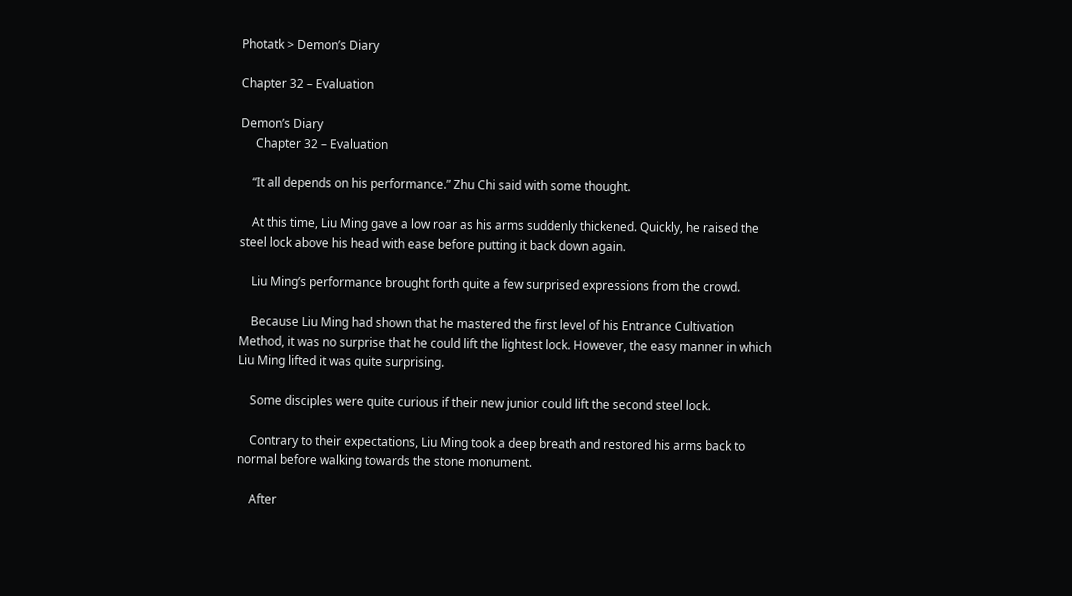Photatk > Demon’s Diary

Chapter 32 – Evaluation

Demon’s Diary
     Chapter 32 – Evaluation

    “It all depends on his performance.” Zhu Chi said with some thought.

    At this time, Liu Ming gave a low roar as his arms suddenly thickened. Quickly, he raised the steel lock above his head with ease before putting it back down again.

    Liu Ming’s performance brought forth quite a few surprised expressions from the crowd.

    Because Liu Ming had shown that he mastered the first level of his Entrance Cultivation Method, it was no surprise that he could lift the lightest lock. However, the easy manner in which Liu Ming lifted it was quite surprising.

    Some disciples were quite curious if their new junior could lift the second steel lock.

    Contrary to their expectations, Liu Ming took a deep breath and restored his arms back to normal before walking towards the stone monument.

    After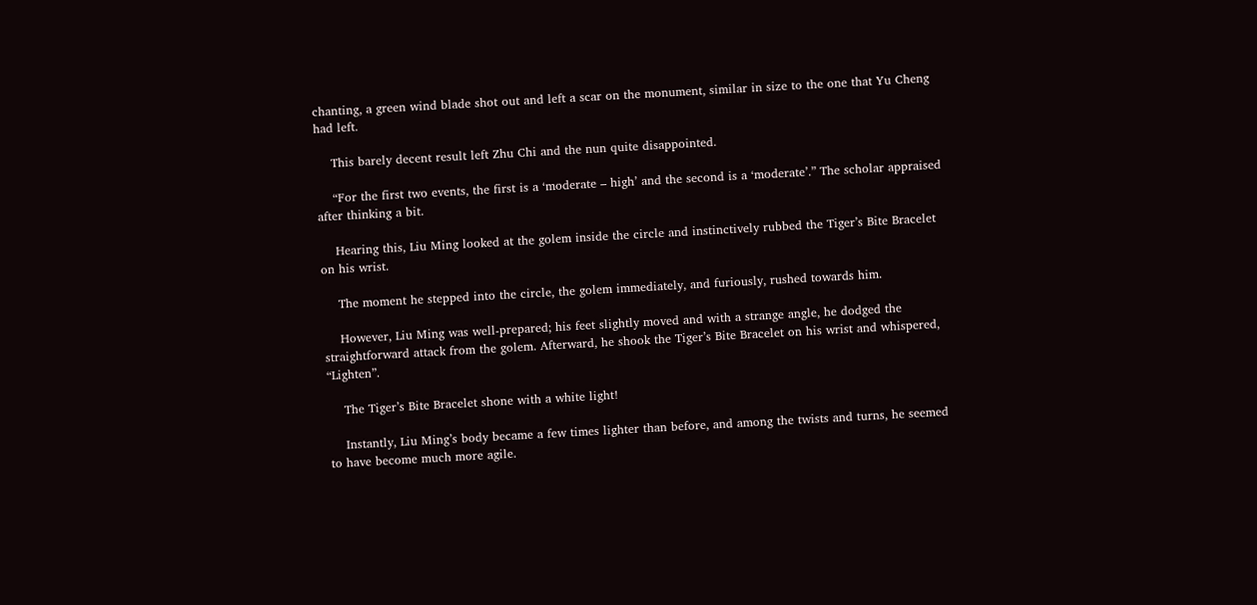chanting, a green wind blade shot out and left a scar on the monument, similar in size to the one that Yu Cheng had left.

    This barely decent result left Zhu Chi and the nun quite disappointed.

    “For the first two events, the first is a ‘moderate – high’ and the second is a ‘moderate’.” The scholar appraised after thinking a bit.

    Hearing this, Liu Ming looked at the golem inside the circle and instinctively rubbed the Tiger’s Bite Bracelet on his wrist.

    The moment he stepped into the circle, the golem immediately, and furiously, rushed towards him.

    However, Liu Ming was well-prepared; his feet slightly moved and with a strange angle, he dodged the straightforward attack from the golem. Afterward, he shook the Tiger’s Bite Bracelet on his wrist and whispered, “Lighten”.

    The Tiger’s Bite Bracelet shone with a white light!

    Instantly, Liu Ming’s body became a few times lighter than before, and among the twists and turns, he seemed to have become much more agile.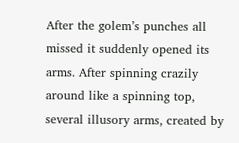After the golem’s punches all missed it suddenly opened its arms. After spinning crazily around like a spinning top, several illusory arms, created by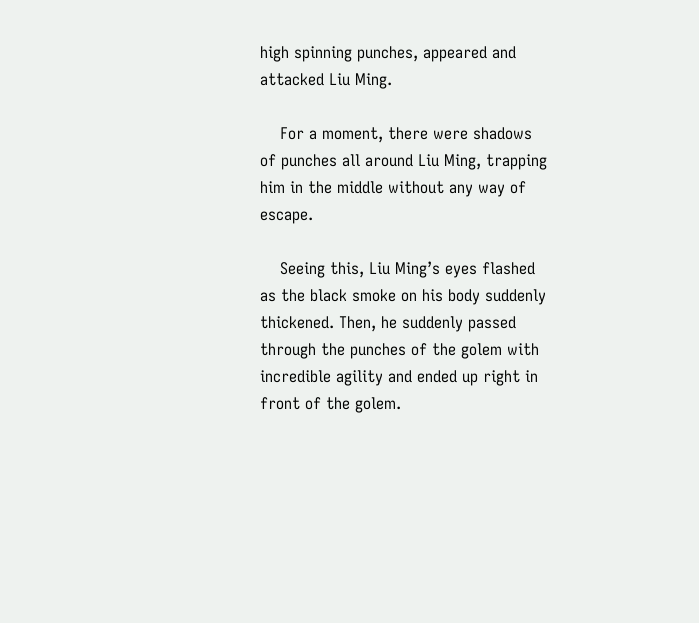high spinning punches, appeared and attacked Liu Ming.

    For a moment, there were shadows of punches all around Liu Ming, trapping him in the middle without any way of escape.

    Seeing this, Liu Ming’s eyes flashed as the black smoke on his body suddenly thickened. Then, he suddenly passed through the punches of the golem with incredible agility and ended up right in front of the golem.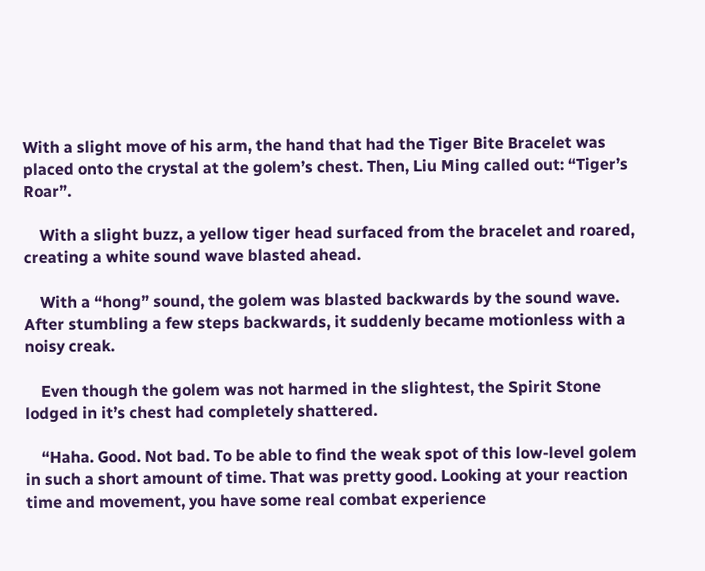With a slight move of his arm, the hand that had the Tiger Bite Bracelet was placed onto the crystal at the golem’s chest. Then, Liu Ming called out: “Tiger’s Roar”.

    With a slight buzz, a yellow tiger head surfaced from the bracelet and roared, creating a white sound wave blasted ahead.

    With a “hong” sound, the golem was blasted backwards by the sound wave. After stumbling a few steps backwards, it suddenly became motionless with a noisy creak.

    Even though the golem was not harmed in the slightest, the Spirit Stone lodged in it’s chest had completely shattered.

    “Haha. Good. Not bad. To be able to find the weak spot of this low-level golem in such a short amount of time. That was pretty good. Looking at your reaction time and movement, you have some real combat experience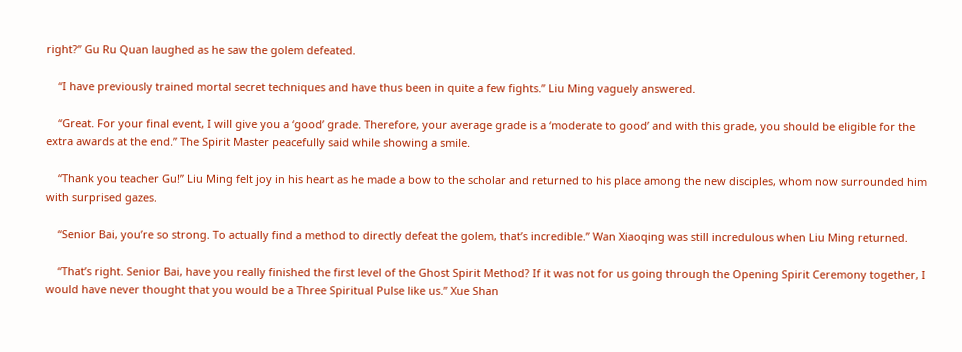right?” Gu Ru Quan laughed as he saw the golem defeated.

    “I have previously trained mortal secret techniques and have thus been in quite a few fights.” Liu Ming vaguely answered.

    “Great. For your final event, I will give you a ‘good’ grade. Therefore, your average grade is a ‘moderate to good’ and with this grade, you should be eligible for the extra awards at the end.” The Spirit Master peacefully said while showing a smile.

    “Thank you teacher Gu!” Liu Ming felt joy in his heart as he made a bow to the scholar and returned to his place among the new disciples, whom now surrounded him with surprised gazes.

    “Senior Bai, you’re so strong. To actually find a method to directly defeat the golem, that’s incredible.” Wan Xiaoqing was still incredulous when Liu Ming returned.

    “That’s right. Senior Bai, have you really finished the first level of the Ghost Spirit Method? If it was not for us going through the Opening Spirit Ceremony together, I would have never thought that you would be a Three Spiritual Pulse like us.” Xue Shan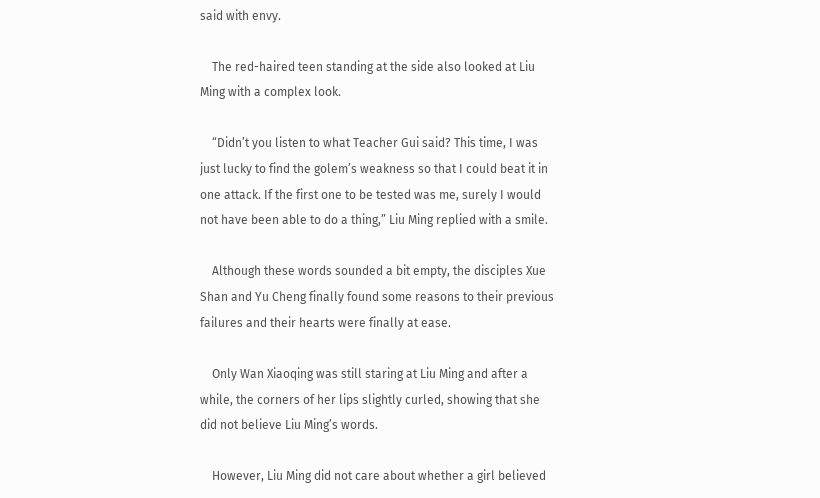said with envy.

    The red-haired teen standing at the side also looked at Liu Ming with a complex look.

    “Didn’t you listen to what Teacher Gui said? This time, I was just lucky to find the golem’s weakness so that I could beat it in one attack. If the first one to be tested was me, surely I would not have been able to do a thing,” Liu Ming replied with a smile.

    Although these words sounded a bit empty, the disciples Xue Shan and Yu Cheng finally found some reasons to their previous failures and their hearts were finally at ease.

    Only Wan Xiaoqing was still staring at Liu Ming and after a while, the corners of her lips slightly curled, showing that she did not believe Liu Ming’s words.

    However, Liu Ming did not care about whether a girl believed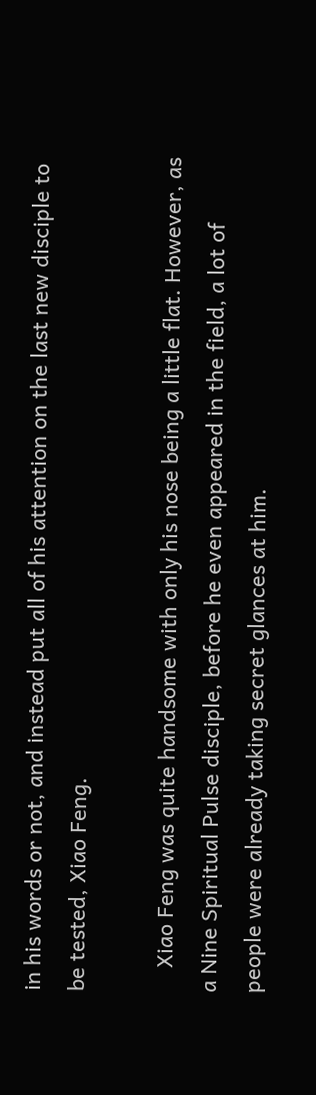in his words or not, and instead put all of his attention on the last new disciple to be tested, Xiao Feng.

    Xiao Feng was quite handsome with only his nose being a little flat. However, as a Nine Spiritual Pulse disciple, before he even appeared in the field, a lot of people were already taking secret glances at him.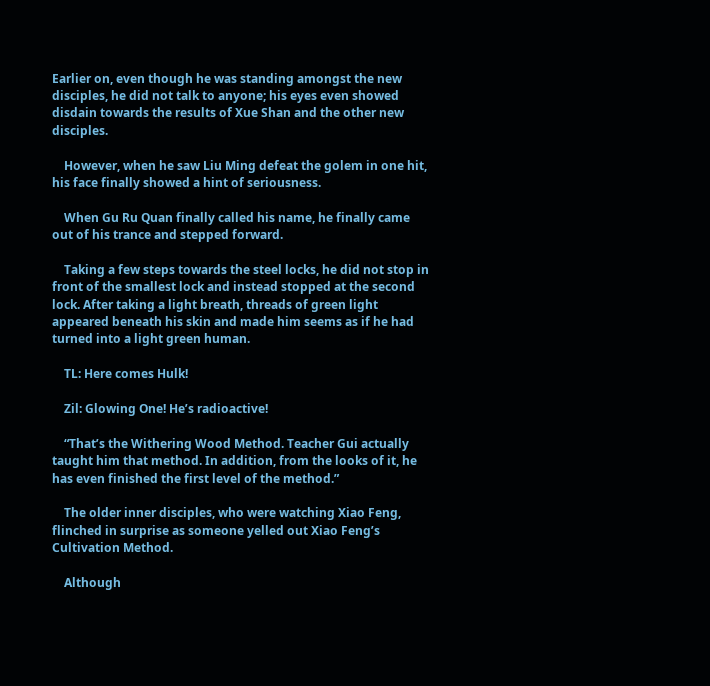Earlier on, even though he was standing amongst the new disciples, he did not talk to anyone; his eyes even showed disdain towards the results of Xue Shan and the other new disciples.

    However, when he saw Liu Ming defeat the golem in one hit, his face finally showed a hint of seriousness.

    When Gu Ru Quan finally called his name, he finally came out of his trance and stepped forward.

    Taking a few steps towards the steel locks, he did not stop in front of the smallest lock and instead stopped at the second lock. After taking a light breath, threads of green light appeared beneath his skin and made him seems as if he had turned into a light green human.

    TL: Here comes Hulk!

    Zil: Glowing One! He’s radioactive!

    “That’s the Withering Wood Method. Teacher Gui actually taught him that method. In addition, from the looks of it, he has even finished the first level of the method.”

    The older inner disciples, who were watching Xiao Feng, flinched in surprise as someone yelled out Xiao Feng’s Cultivation Method.

    Although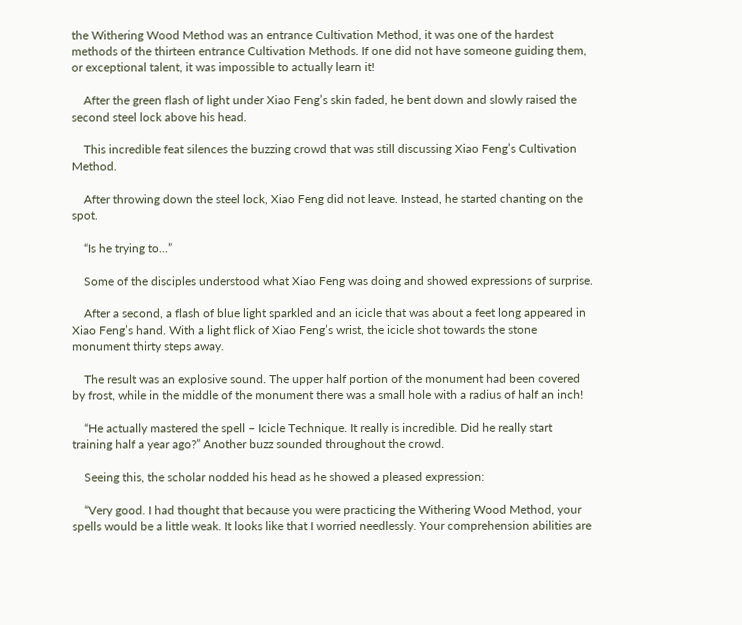the Withering Wood Method was an entrance Cultivation Method, it was one of the hardest methods of the thirteen entrance Cultivation Methods. If one did not have someone guiding them, or exceptional talent, it was impossible to actually learn it!

    After the green flash of light under Xiao Feng’s skin faded, he bent down and slowly raised the second steel lock above his head.

    This incredible feat silences the buzzing crowd that was still discussing Xiao Feng’s Cultivation Method.

    After throwing down the steel lock, Xiao Feng did not leave. Instead, he started chanting on the spot.

    “Is he trying to…”

    Some of the disciples understood what Xiao Feng was doing and showed expressions of surprise.

    After a second, a flash of blue light sparkled and an icicle that was about a feet long appeared in Xiao Feng’s hand. With a light flick of Xiao Feng’s wrist, the icicle shot towards the stone monument thirty steps away.

    The result was an explosive sound. The upper half portion of the monument had been covered by frost, while in the middle of the monument there was a small hole with a radius of half an inch!

    “He actually mastered the spell – Icicle Technique. It really is incredible. Did he really start training half a year ago?” Another buzz sounded throughout the crowd.

    Seeing this, the scholar nodded his head as he showed a pleased expression:

    “Very good. I had thought that because you were practicing the Withering Wood Method, your spells would be a little weak. It looks like that I worried needlessly. Your comprehension abilities are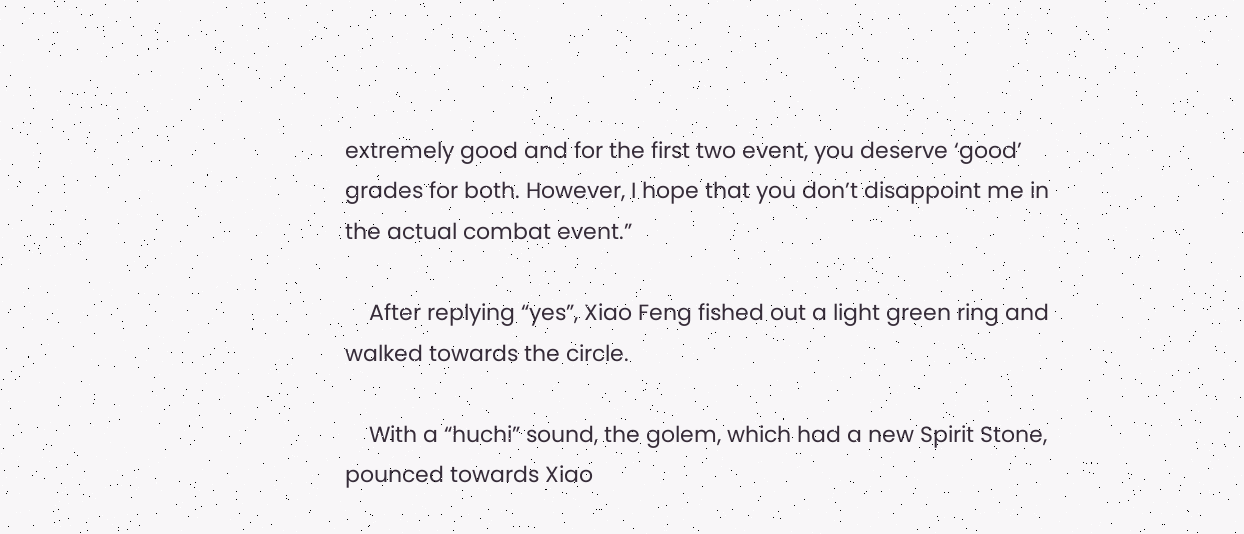extremely good and for the first two event, you deserve ‘good’ grades for both. However, I hope that you don’t disappoint me in the actual combat event.”

    After replying “yes”, Xiao Feng fished out a light green ring and walked towards the circle.

    With a “huchi” sound, the golem, which had a new Spirit Stone, pounced towards Xiao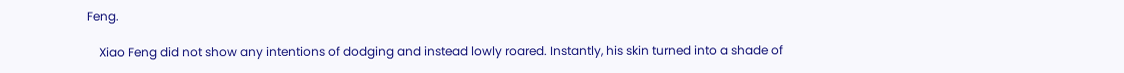Feng.

    Xiao Feng did not show any intentions of dodging and instead lowly roared. Instantly, his skin turned into a shade of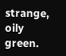strange, oily green.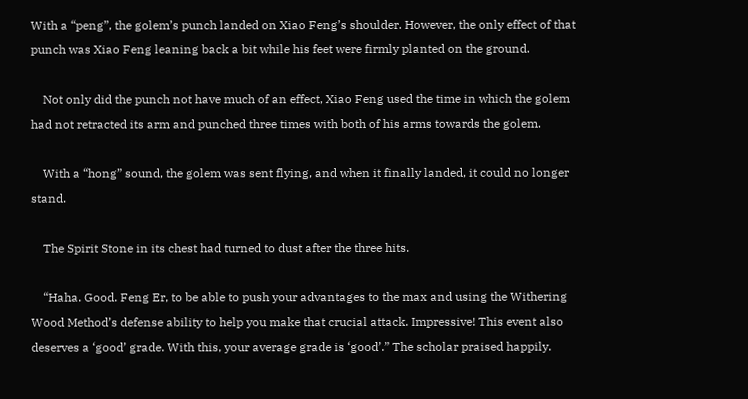With a “peng”, the golem’s punch landed on Xiao Feng’s shoulder. However, the only effect of that punch was Xiao Feng leaning back a bit while his feet were firmly planted on the ground.

    Not only did the punch not have much of an effect, Xiao Feng used the time in which the golem had not retracted its arm and punched three times with both of his arms towards the golem.

    With a “hong” sound, the golem was sent flying, and when it finally landed, it could no longer stand.

    The Spirit Stone in its chest had turned to dust after the three hits.

    “Haha. Good. Feng Er, to be able to push your advantages to the max and using the Withering Wood Method’s defense ability to help you make that crucial attack. Impressive! This event also deserves a ‘good’ grade. With this, your average grade is ‘good’.” The scholar praised happily.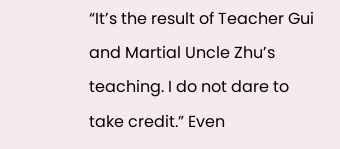“It’s the result of Teacher Gui and Martial Uncle Zhu’s teaching. I do not dare to take credit.” Even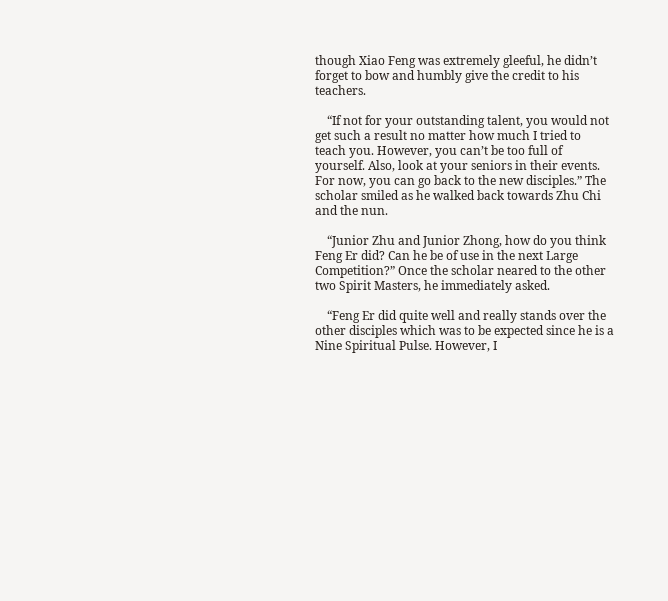though Xiao Feng was extremely gleeful, he didn’t forget to bow and humbly give the credit to his teachers.

    “If not for your outstanding talent, you would not get such a result no matter how much I tried to teach you. However, you can’t be too full of yourself. Also, look at your seniors in their events. For now, you can go back to the new disciples.” The scholar smiled as he walked back towards Zhu Chi and the nun.

    “Junior Zhu and Junior Zhong, how do you think Feng Er did? Can he be of use in the next Large Competition?” Once the scholar neared to the other two Spirit Masters, he immediately asked.

    “Feng Er did quite well and really stands over the other disciples which was to be expected since he is a Nine Spiritual Pulse. However, I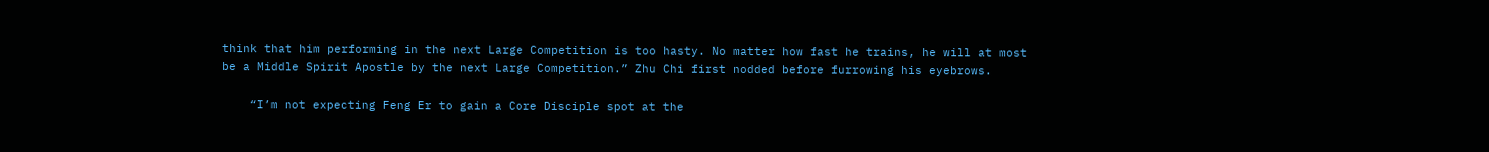think that him performing in the next Large Competition is too hasty. No matter how fast he trains, he will at most be a Middle Spirit Apostle by the next Large Competition.” Zhu Chi first nodded before furrowing his eyebrows.

    “I’m not expecting Feng Er to gain a Core Disciple spot at the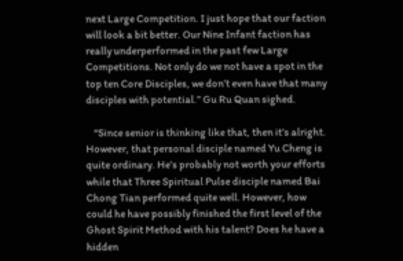next Large Competition. I just hope that our faction will look a bit better. Our Nine Infant faction has really underperformed in the past few Large Competitions. Not only do we not have a spot in the top ten Core Disciples, we don’t even have that many disciples with potential.” Gu Ru Quan sighed.

    “Since senior is thinking like that, then it’s alright. However, that personal disciple named Yu Cheng is quite ordinary. He’s probably not worth your efforts while that Three Spiritual Pulse disciple named Bai Chong Tian performed quite well. However, how could he have possibly finished the first level of the Ghost Spirit Method with his talent? Does he have a hidden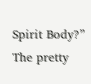Spirit Body?” The pretty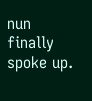nun finally spoke up.